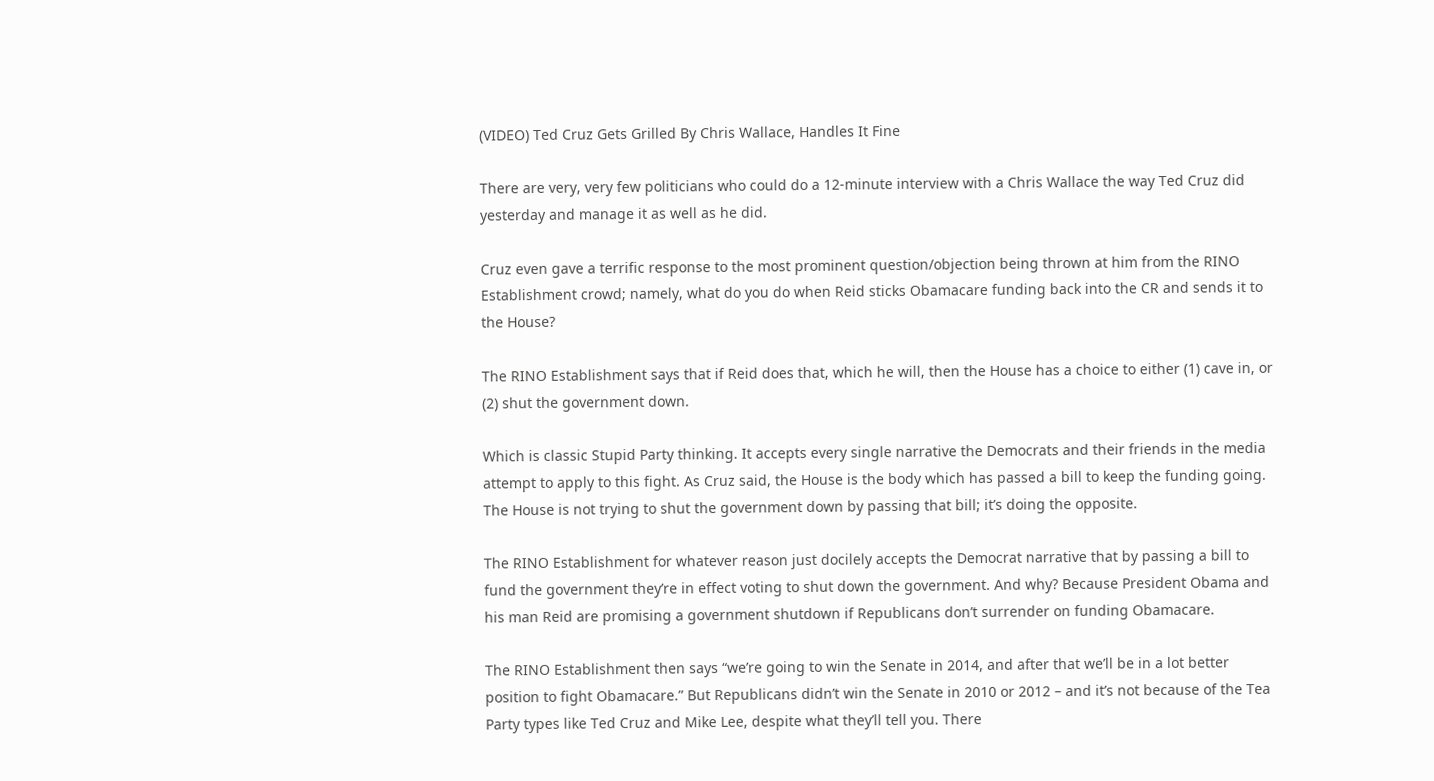(VIDEO) Ted Cruz Gets Grilled By Chris Wallace, Handles It Fine

There are very, very few politicians who could do a 12-minute interview with a Chris Wallace the way Ted Cruz did yesterday and manage it as well as he did.

Cruz even gave a terrific response to the most prominent question/objection being thrown at him from the RINO Establishment crowd; namely, what do you do when Reid sticks Obamacare funding back into the CR and sends it to the House?

The RINO Establishment says that if Reid does that, which he will, then the House has a choice to either (1) cave in, or (2) shut the government down.

Which is classic Stupid Party thinking. It accepts every single narrative the Democrats and their friends in the media attempt to apply to this fight. As Cruz said, the House is the body which has passed a bill to keep the funding going. The House is not trying to shut the government down by passing that bill; it’s doing the opposite.

The RINO Establishment for whatever reason just docilely accepts the Democrat narrative that by passing a bill to fund the government they’re in effect voting to shut down the government. And why? Because President Obama and his man Reid are promising a government shutdown if Republicans don’t surrender on funding Obamacare.

The RINO Establishment then says “we’re going to win the Senate in 2014, and after that we’ll be in a lot better position to fight Obamacare.” But Republicans didn’t win the Senate in 2010 or 2012 – and it’s not because of the Tea Party types like Ted Cruz and Mike Lee, despite what they’ll tell you. There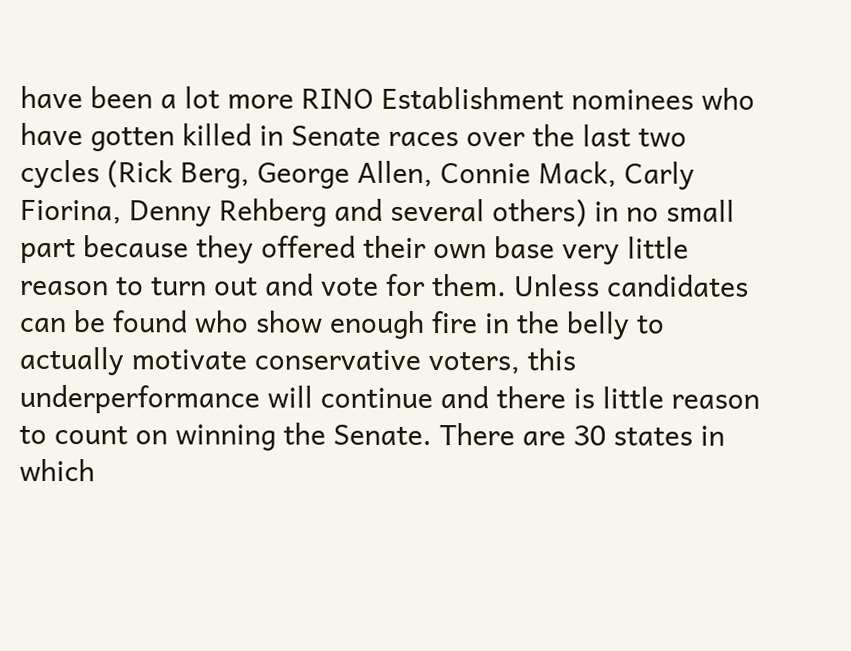have been a lot more RINO Establishment nominees who have gotten killed in Senate races over the last two cycles (Rick Berg, George Allen, Connie Mack, Carly Fiorina, Denny Rehberg and several others) in no small part because they offered their own base very little reason to turn out and vote for them. Unless candidates can be found who show enough fire in the belly to actually motivate conservative voters, this underperformance will continue and there is little reason to count on winning the Senate. There are 30 states in which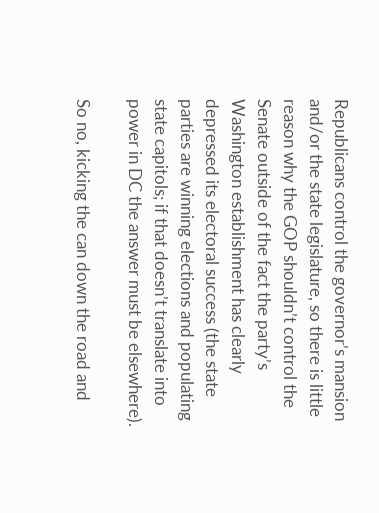Republicans control the governor’s mansion and/or the state legislature, so there is little reason why the GOP shouldn’t control the Senate outside of the fact the party’s Washington establishment has clearly depressed its electoral success (the state parties are winning elections and populating state capitols; if that doesn’t translate into power in DC the answer must be elsewhere).

So no, kicking the can down the road and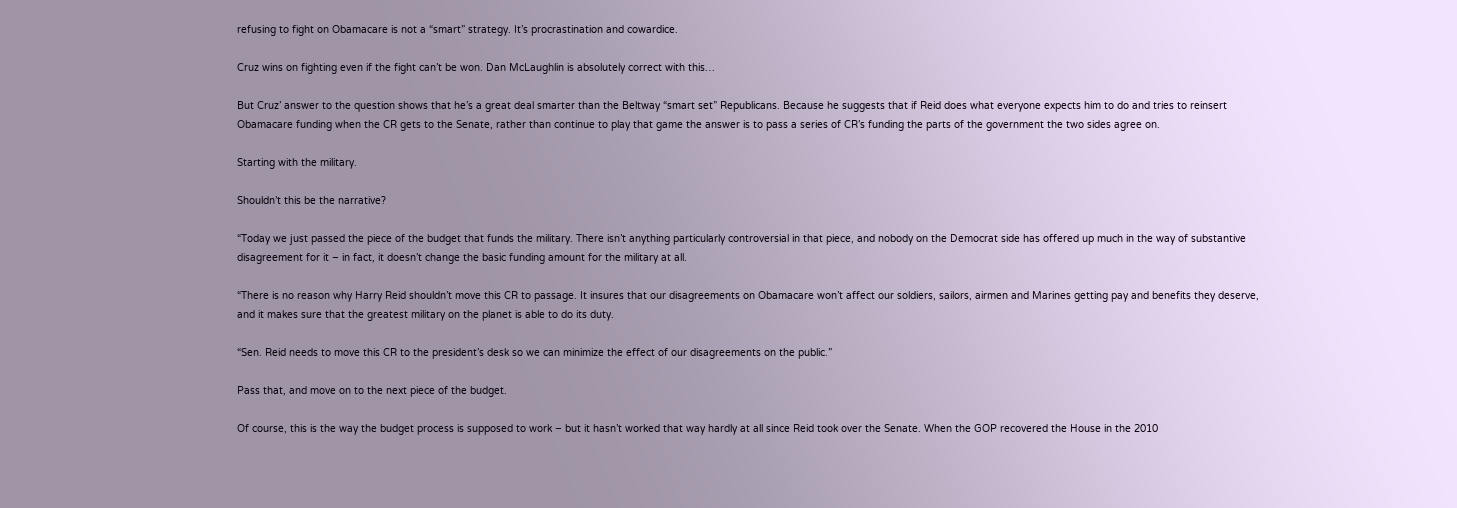refusing to fight on Obamacare is not a “smart” strategy. It’s procrastination and cowardice.

Cruz wins on fighting even if the fight can’t be won. Dan McLaughlin is absolutely correct with this…

But Cruz’ answer to the question shows that he’s a great deal smarter than the Beltway “smart set” Republicans. Because he suggests that if Reid does what everyone expects him to do and tries to reinsert Obamacare funding when the CR gets to the Senate, rather than continue to play that game the answer is to pass a series of CR’s funding the parts of the government the two sides agree on.

Starting with the military.

Shouldn’t this be the narrative?

“Today we just passed the piece of the budget that funds the military. There isn’t anything particularly controversial in that piece, and nobody on the Democrat side has offered up much in the way of substantive disagreement for it – in fact, it doesn’t change the basic funding amount for the military at all.

“There is no reason why Harry Reid shouldn’t move this CR to passage. It insures that our disagreements on Obamacare won’t affect our soldiers, sailors, airmen and Marines getting pay and benefits they deserve, and it makes sure that the greatest military on the planet is able to do its duty.

“Sen. Reid needs to move this CR to the president’s desk so we can minimize the effect of our disagreements on the public.”

Pass that, and move on to the next piece of the budget.

Of course, this is the way the budget process is supposed to work – but it hasn’t worked that way hardly at all since Reid took over the Senate. When the GOP recovered the House in the 2010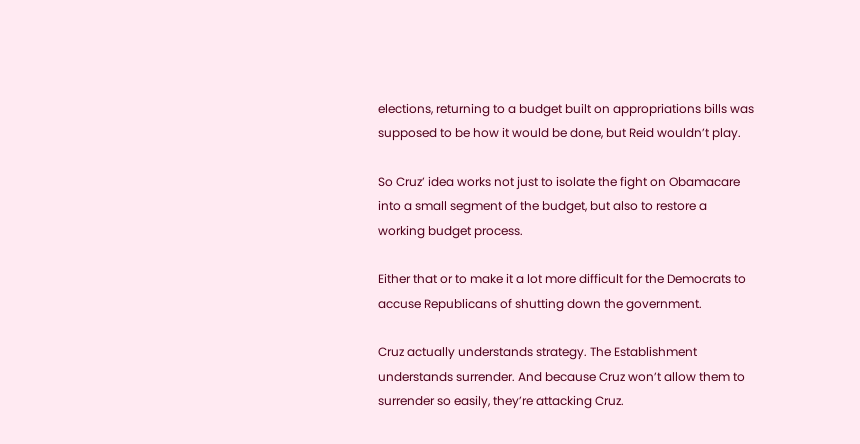elections, returning to a budget built on appropriations bills was supposed to be how it would be done, but Reid wouldn’t play.

So Cruz’ idea works not just to isolate the fight on Obamacare into a small segment of the budget, but also to restore a working budget process.

Either that or to make it a lot more difficult for the Democrats to accuse Republicans of shutting down the government.

Cruz actually understands strategy. The Establishment understands surrender. And because Cruz won’t allow them to surrender so easily, they’re attacking Cruz.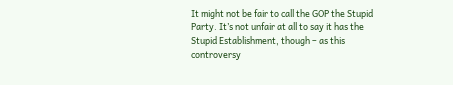It might not be fair to call the GOP the Stupid Party. It’s not unfair at all to say it has the Stupid Establishment, though – as this controversy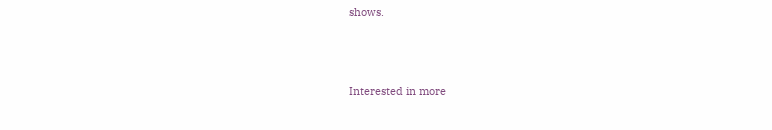shows.



Interested in more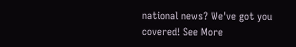national news? We've got you covered! See More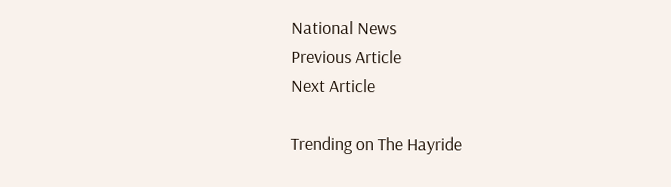National News
Previous Article
Next Article

Trending on The Hayride